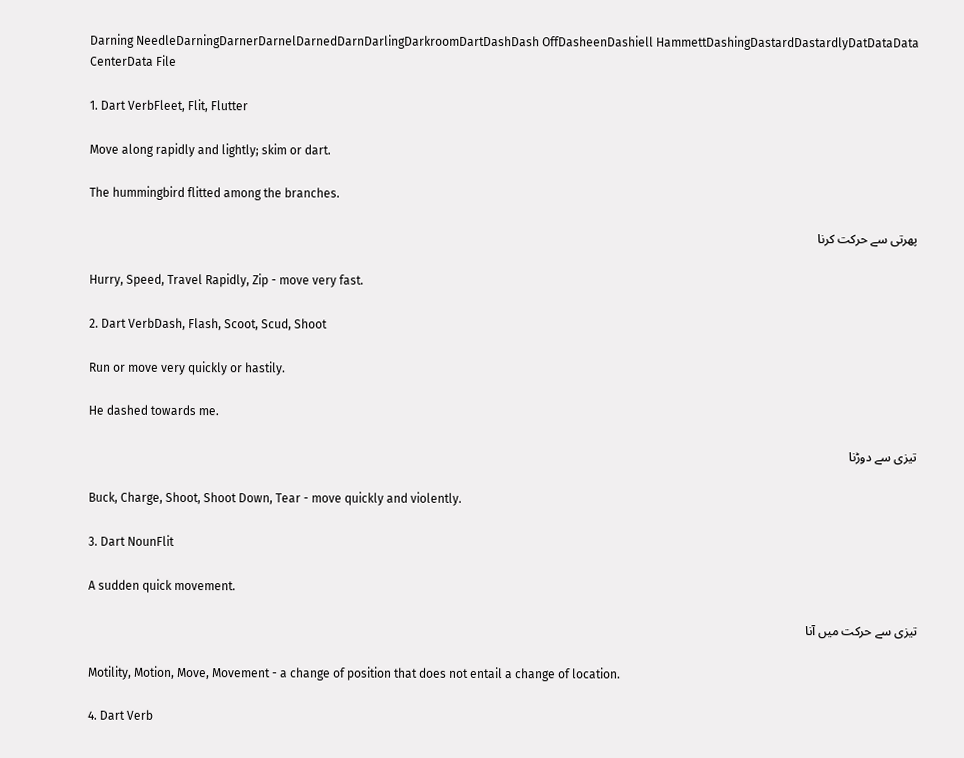Darning NeedleDarningDarnerDarnelDarnedDarnDarlingDarkroomDartDashDash OffDasheenDashiell HammettDashingDastardDastardlyDatDataData CenterData File

1. Dart VerbFleet, Flit, Flutter

Move along rapidly and lightly; skim or dart.

The hummingbird flitted among the branches.

پھرتی سے حرکت کرنا

Hurry, Speed, Travel Rapidly, Zip - move very fast.

2. Dart VerbDash, Flash, Scoot, Scud, Shoot

Run or move very quickly or hastily.

He dashed towards me.

تیزی سے دوڑنا

Buck, Charge, Shoot, Shoot Down, Tear - move quickly and violently.

3. Dart NounFlit

A sudden quick movement.

تیزی سے حرکت میں آنا

Motility, Motion, Move, Movement - a change of position that does not entail a change of location.

4. Dart Verb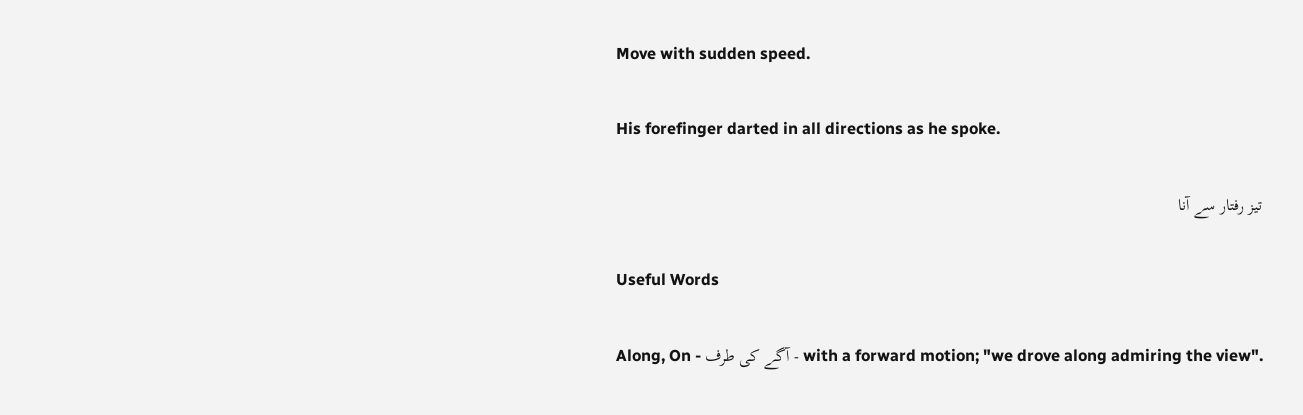Move with sudden speed.

His forefinger darted in all directions as he spoke.

تیز رفتار سے آنا

Useful Words

Along, On - آگے کی طرف - with a forward motion; "we drove along admiring the view".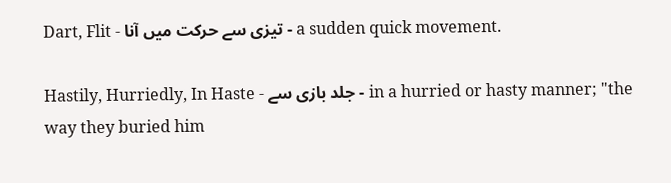Dart, Flit - تیزی سے حرکت میں آنا - a sudden quick movement.

Hastily, Hurriedly, In Haste - جلد بازی سے - in a hurried or hasty manner; "the way they buried him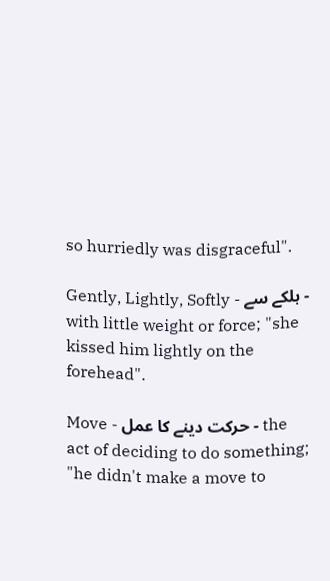so hurriedly was disgraceful".

Gently, Lightly, Softly - ہلکے سے - with little weight or force; "she kissed him lightly on the forehead".

Move - حرکت دینے کا عمل - the act of deciding to do something; "he didn't make a move to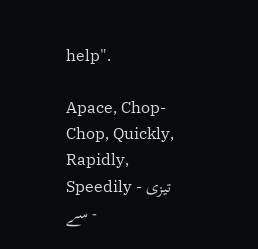help".

Apace, Chop-Chop, Quickly, Rapidly, Speedily - تیزی سے -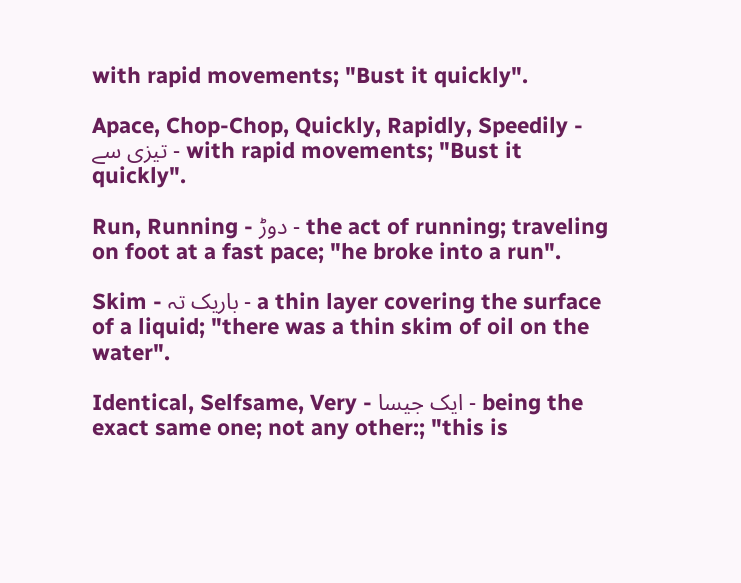with rapid movements; "Bust it quickly".

Apace, Chop-Chop, Quickly, Rapidly, Speedily - تیزی سے - with rapid movements; "Bust it quickly".

Run, Running - دوڑ - the act of running; traveling on foot at a fast pace; "he broke into a run".

Skim - باریک تہ - a thin layer covering the surface of a liquid; "there was a thin skim of oil on the water".

Identical, Selfsame, Very - ایک جیسا - being the exact same one; not any other:; "this is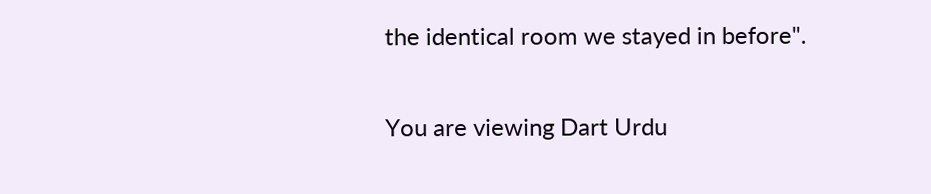the identical room we stayed in before".

You are viewing Dart Urdu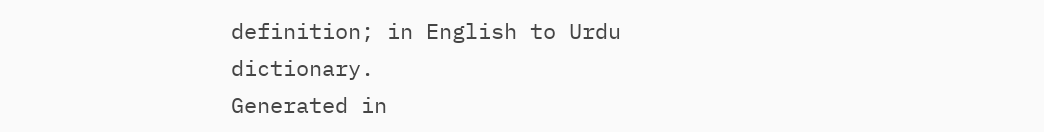definition; in English to Urdu dictionary.
Generated in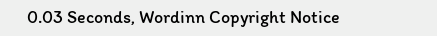0.03 Seconds, Wordinn Copyright Notice